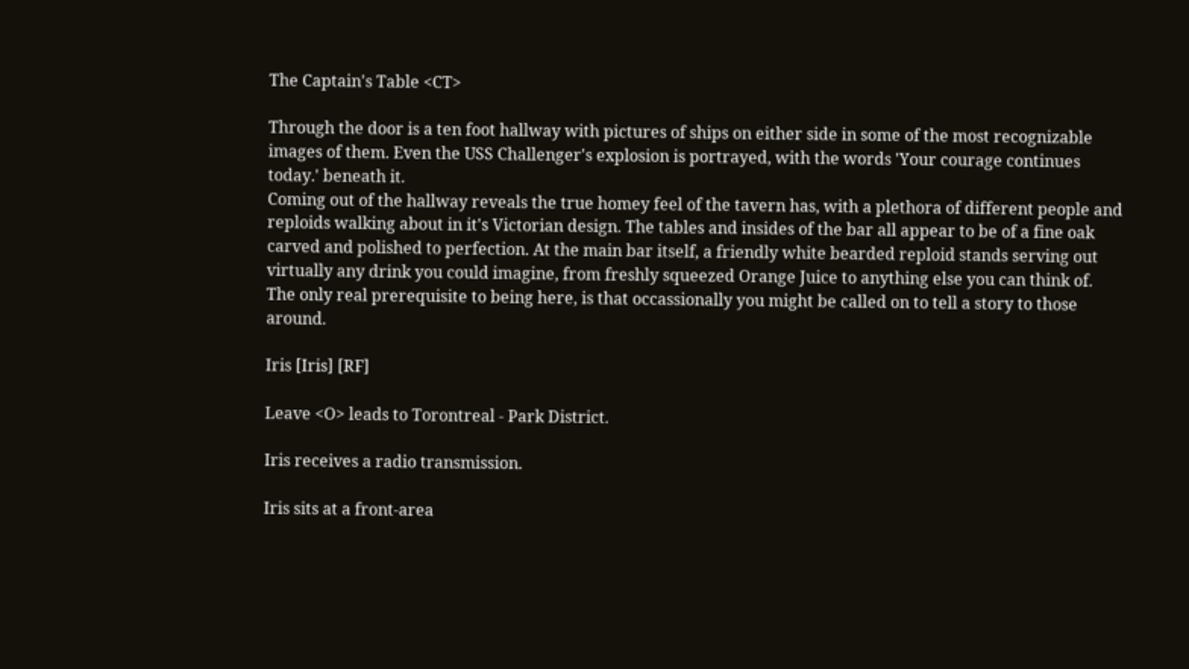The Captain's Table <CT>

Through the door is a ten foot hallway with pictures of ships on either side in some of the most recognizable images of them. Even the USS Challenger's explosion is portrayed, with the words 'Your courage continues today.' beneath it.
Coming out of the hallway reveals the true homey feel of the tavern has, with a plethora of different people and reploids walking about in it's Victorian design. The tables and insides of the bar all appear to be of a fine oak carved and polished to perfection. At the main bar itself, a friendly white bearded reploid stands serving out virtually any drink you could imagine, from freshly squeezed Orange Juice to anything else you can think of. The only real prerequisite to being here, is that occassionally you might be called on to tell a story to those around.

Iris [Iris] [RF]

Leave <O> leads to Torontreal - Park District.

Iris receives a radio transmission.

Iris sits at a front-area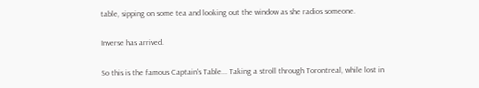table, sipping on some tea and looking out the window as she radios someone.

Inverse has arrived.

So this is the famous Captain's Table... Taking a stroll through Torontreal, while lost in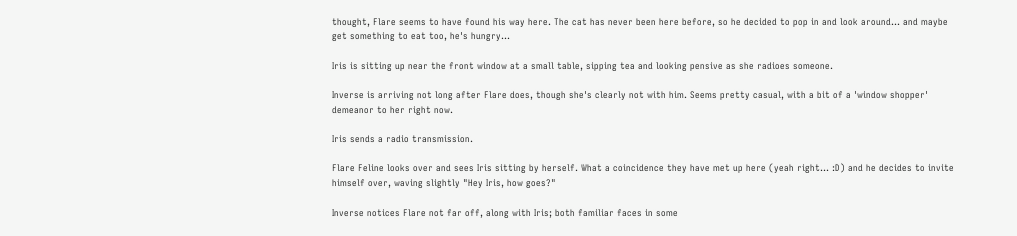thought, Flare seems to have found his way here. The cat has never been here before, so he decided to pop in and look around... and maybe get something to eat too, he's hungry...

Iris is sitting up near the front window at a small table, sipping tea and looking pensive as she radioes someone.

Inverse is arriving not long after Flare does, though she's clearly not with him. Seems pretty casual, with a bit of a 'window shopper' demeanor to her right now.

Iris sends a radio transmission.

Flare Feline looks over and sees Iris sitting by herself. What a coincidence they have met up here (yeah right... :D) and he decides to invite himself over, waving slightly "Hey Iris, how goes?"

Inverse notices Flare not far off, along with Iris; both familiar faces in some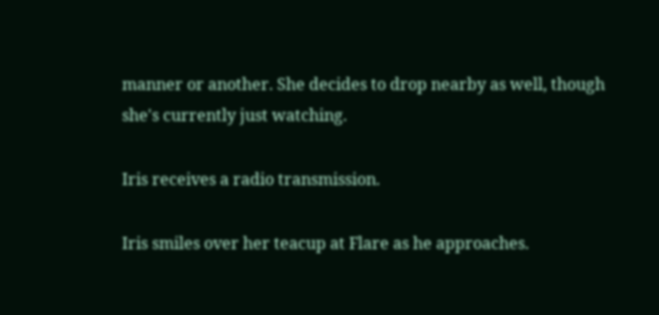manner or another. She decides to drop nearby as well, though she's currently just watching.

Iris receives a radio transmission.

Iris smiles over her teacup at Flare as he approaches.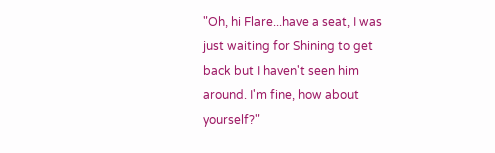"Oh, hi Flare...have a seat, I was just waiting for Shining to get back but I haven't seen him around. I'm fine, how about yourself?"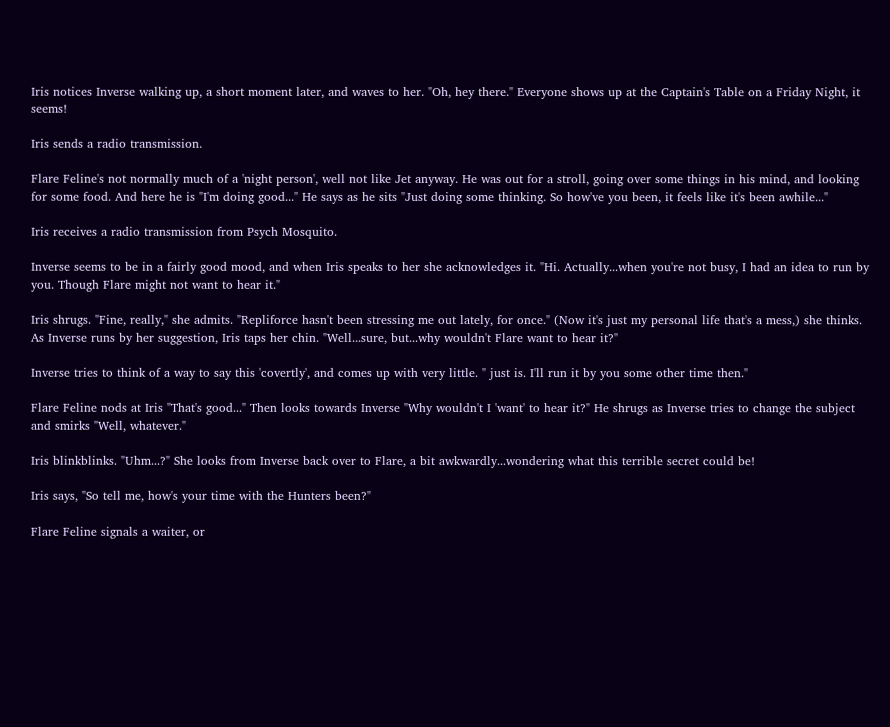Iris notices Inverse walking up, a short moment later, and waves to her. "Oh, hey there." Everyone shows up at the Captain's Table on a Friday Night, it seems!

Iris sends a radio transmission.

Flare Feline's not normally much of a 'night person', well not like Jet anyway. He was out for a stroll, going over some things in his mind, and looking for some food. And here he is "I'm doing good..." He says as he sits "Just doing some thinking. So how've you been, it feels like it's been awhile..."

Iris receives a radio transmission from Psych Mosquito.

Inverse seems to be in a fairly good mood, and when Iris speaks to her she acknowledges it. "Hi. Actually...when you're not busy, I had an idea to run by you. Though Flare might not want to hear it."

Iris shrugs. "Fine, really," she admits. "Repliforce hasn't been stressing me out lately, for once." (Now it's just my personal life that's a mess,) she thinks. As Inverse runs by her suggestion, Iris taps her chin. "Well...sure, but...why wouldn't Flare want to hear it?"

Inverse tries to think of a way to say this 'covertly', and comes up with very little. " just is. I'll run it by you some other time then."

Flare Feline nods at Iris "That's good..." Then looks towards Inverse "Why wouldn't I 'want' to hear it?" He shrugs as Inverse tries to change the subject and smirks "Well, whatever."

Iris blinkblinks. "Uhm...?" She looks from Inverse back over to Flare, a bit awkwardly...wondering what this terrible secret could be!

Iris says, "So tell me, how's your time with the Hunters been?"

Flare Feline signals a waiter, or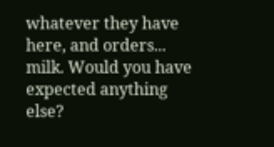whatever they have here, and orders... milk. Would you have expected anything else?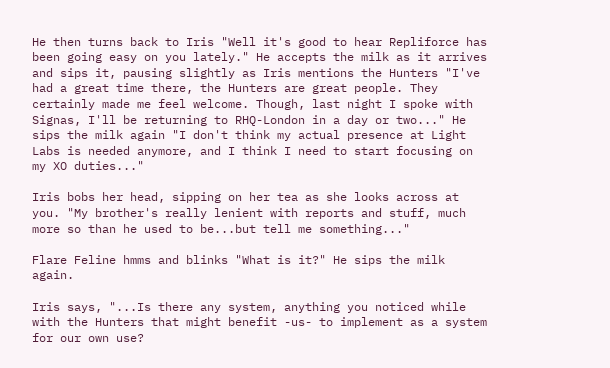He then turns back to Iris "Well it's good to hear Repliforce has been going easy on you lately." He accepts the milk as it arrives and sips it, pausing slightly as Iris mentions the Hunters "I've had a great time there, the Hunters are great people. They certainly made me feel welcome. Though, last night I spoke with Signas, I'll be returning to RHQ-London in a day or two..." He sips the milk again "I don't think my actual presence at Light Labs is needed anymore, and I think I need to start focusing on my XO duties..."

Iris bobs her head, sipping on her tea as she looks across at you. "My brother's really lenient with reports and stuff, much more so than he used to be...but tell me something..."

Flare Feline hmms and blinks "What is it?" He sips the milk again.

Iris says, "...Is there any system, anything you noticed while with the Hunters that might benefit -us- to implement as a system for our own use?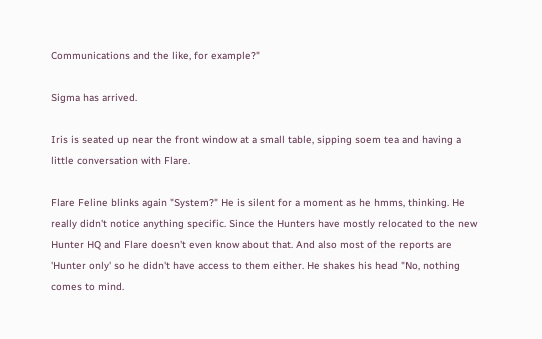Communications and the like, for example?"

Sigma has arrived.

Iris is seated up near the front window at a small table, sipping soem tea and having a little conversation with Flare.

Flare Feline blinks again "System?" He is silent for a moment as he hmms, thinking. He really didn't notice anything specific. Since the Hunters have mostly relocated to the new Hunter HQ and Flare doesn't even know about that. And also most of the reports are 'Hunter only' so he didn't have access to them either. He shakes his head "No, nothing comes to mind.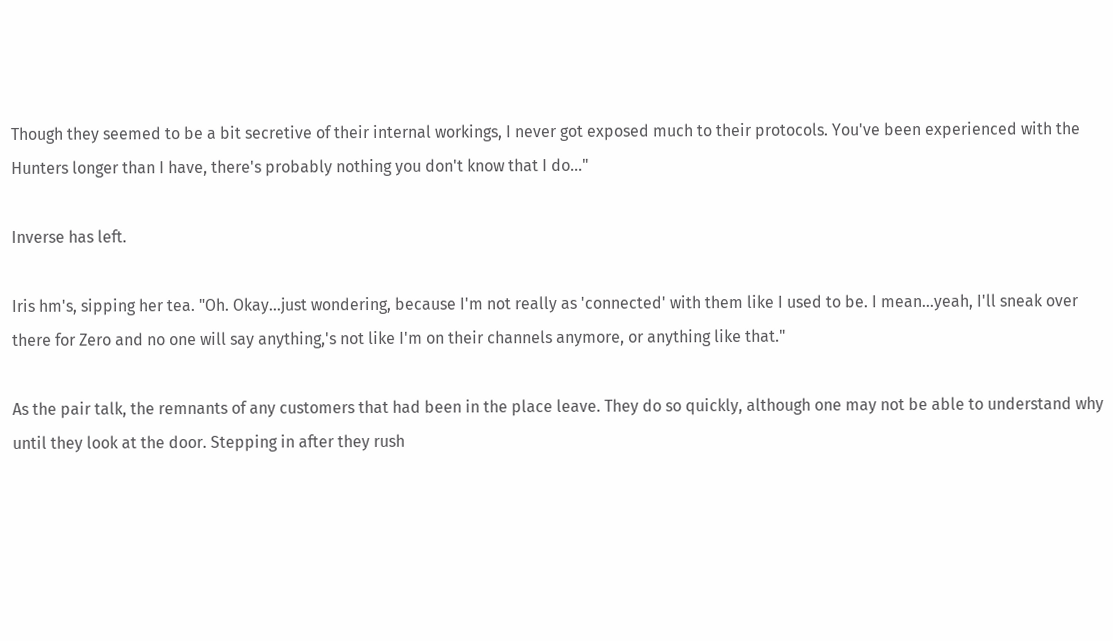Though they seemed to be a bit secretive of their internal workings, I never got exposed much to their protocols. You've been experienced with the Hunters longer than I have, there's probably nothing you don't know that I do..."

Inverse has left.

Iris hm's, sipping her tea. "Oh. Okay...just wondering, because I'm not really as 'connected' with them like I used to be. I mean...yeah, I'll sneak over there for Zero and no one will say anything,'s not like I'm on their channels anymore, or anything like that."

As the pair talk, the remnants of any customers that had been in the place leave. They do so quickly, although one may not be able to understand why until they look at the door. Stepping in after they rush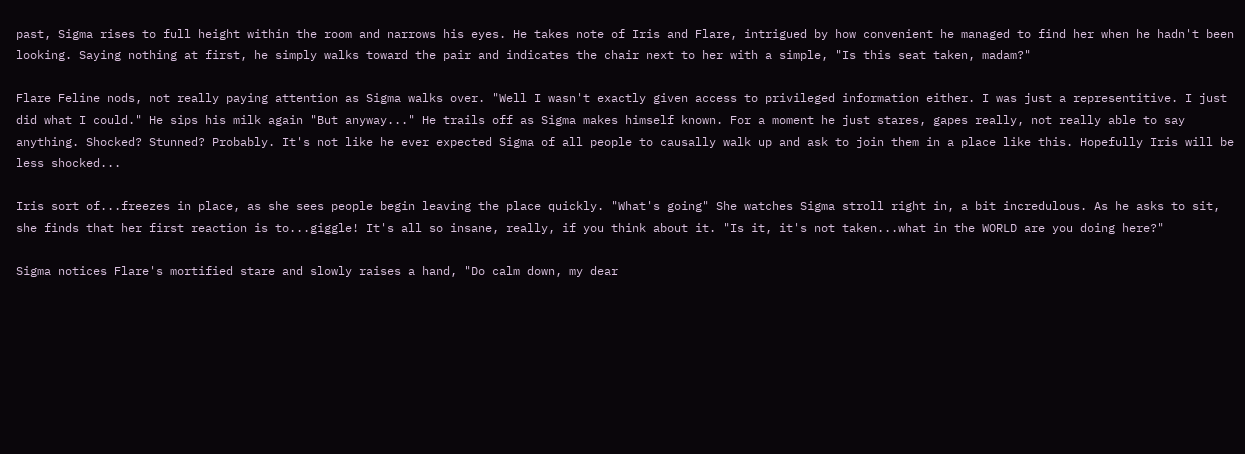past, Sigma rises to full height within the room and narrows his eyes. He takes note of Iris and Flare, intrigued by how convenient he managed to find her when he hadn't been looking. Saying nothing at first, he simply walks toward the pair and indicates the chair next to her with a simple, "Is this seat taken, madam?"

Flare Feline nods, not really paying attention as Sigma walks over. "Well I wasn't exactly given access to privileged information either. I was just a representitive. I just did what I could." He sips his milk again "But anyway..." He trails off as Sigma makes himself known. For a moment he just stares, gapes really, not really able to say anything. Shocked? Stunned? Probably. It's not like he ever expected Sigma of all people to causally walk up and ask to join them in a place like this. Hopefully Iris will be less shocked...

Iris sort of...freezes in place, as she sees people begin leaving the place quickly. "What's going" She watches Sigma stroll right in, a bit incredulous. As he asks to sit, she finds that her first reaction is to...giggle! It's all so insane, really, if you think about it. "Is it, it's not taken...what in the WORLD are you doing here?"

Sigma notices Flare's mortified stare and slowly raises a hand, "Do calm down, my dear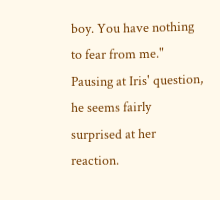boy. You have nothing to fear from me." Pausing at Iris' question, he seems fairly surprised at her reaction.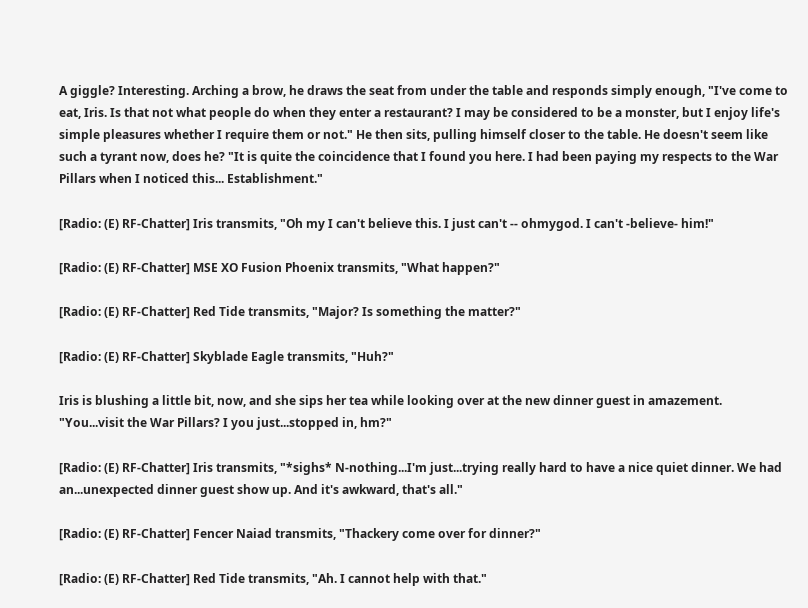A giggle? Interesting. Arching a brow, he draws the seat from under the table and responds simply enough, "I've come to eat, Iris. Is that not what people do when they enter a restaurant? I may be considered to be a monster, but I enjoy life's simple pleasures whether I require them or not." He then sits, pulling himself closer to the table. He doesn't seem like such a tyrant now, does he? "It is quite the coincidence that I found you here. I had been paying my respects to the War Pillars when I noticed this... Establishment."

[Radio: (E) RF-Chatter] Iris transmits, "Oh my I can't believe this. I just can't -- ohmygod. I can't -believe- him!"

[Radio: (E) RF-Chatter] MSE XO Fusion Phoenix transmits, "What happen?"

[Radio: (E) RF-Chatter] Red Tide transmits, "Major? Is something the matter?"

[Radio: (E) RF-Chatter] Skyblade Eagle transmits, "Huh?"

Iris is blushing a little bit, now, and she sips her tea while looking over at the new dinner guest in amazement. "You...visit the War Pillars? I you just...stopped in, hm?"

[Radio: (E) RF-Chatter] Iris transmits, "*sighs* N-nothing...I'm just...trying really hard to have a nice quiet dinner. We had an...unexpected dinner guest show up. And it's awkward, that's all."

[Radio: (E) RF-Chatter] Fencer Naiad transmits, "Thackery come over for dinner?"

[Radio: (E) RF-Chatter] Red Tide transmits, "Ah. I cannot help with that."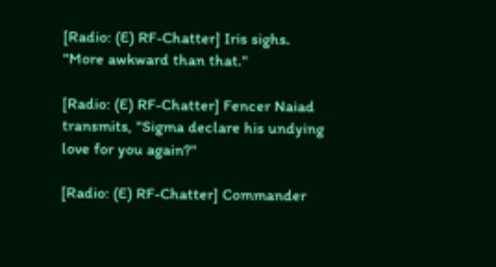[Radio: (E) RF-Chatter] Iris sighs. "More awkward than that."

[Radio: (E) RF-Chatter] Fencer Naiad transmits, "Sigma declare his undying love for you again?"

[Radio: (E) RF-Chatter] Commander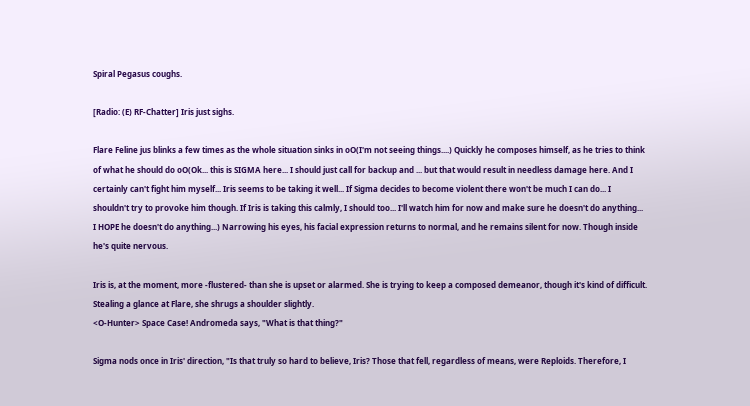Spiral Pegasus coughs.

[Radio: (E) RF-Chatter] Iris just sighs.

Flare Feline jus blinks a few times as the whole situation sinks in oO(I'm not seeing things....) Quickly he composes himself, as he tries to think of what he should do oO(Ok... this is SIGMA here... I should just call for backup and ... but that would result in needless damage here. And I certainly can't fight him myself... Iris seems to be taking it well... If Sigma decides to become violent there won't be much I can do... I shouldn't try to provoke him though. If Iris is taking this calmly, I should too... I'll watch him for now and make sure he doesn't do anything... I HOPE he doesn't do anything...) Narrowing his eyes, his facial expression returns to normal, and he remains silent for now. Though inside he's quite nervous.

Iris is, at the moment, more -flustered- than she is upset or alarmed. She is trying to keep a composed demeanor, though it's kind of difficult. Stealing a glance at Flare, she shrugs a shoulder slightly.
<O-Hunter> Space Case! Andromeda says, "What is that thing?"

Sigma nods once in Iris' direction, "Is that truly so hard to believe, Iris? Those that fell, regardless of means, were Reploids. Therefore, I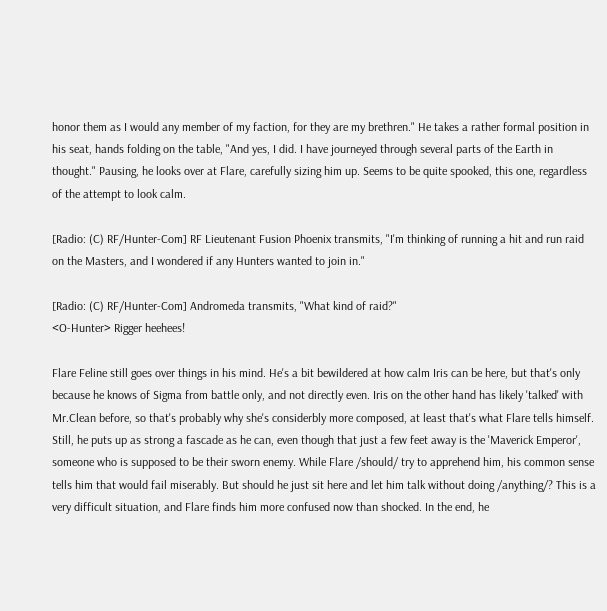honor them as I would any member of my faction, for they are my brethren." He takes a rather formal position in his seat, hands folding on the table, "And yes, I did. I have journeyed through several parts of the Earth in thought." Pausing, he looks over at Flare, carefully sizing him up. Seems to be quite spooked, this one, regardless of the attempt to look calm.

[Radio: (C) RF/Hunter-Com] RF Lieutenant Fusion Phoenix transmits, "I'm thinking of running a hit and run raid on the Masters, and I wondered if any Hunters wanted to join in."

[Radio: (C) RF/Hunter-Com] Andromeda transmits, "What kind of raid?"
<O-Hunter> Rigger heehees!

Flare Feline still goes over things in his mind. He's a bit bewildered at how calm Iris can be here, but that's only because he knows of Sigma from battle only, and not directly even. Iris on the other hand has likely 'talked' with Mr.Clean before, so that's probably why she's considerbly more composed, at least that's what Flare tells himself. Still, he puts up as strong a fascade as he can, even though that just a few feet away is the 'Maverick Emperor', someone who is supposed to be their sworn enemy. While Flare /should/ try to apprehend him, his common sense tells him that would fail miserably. But should he just sit here and let him talk without doing /anything/? This is a very difficult situation, and Flare finds him more confused now than shocked. In the end, he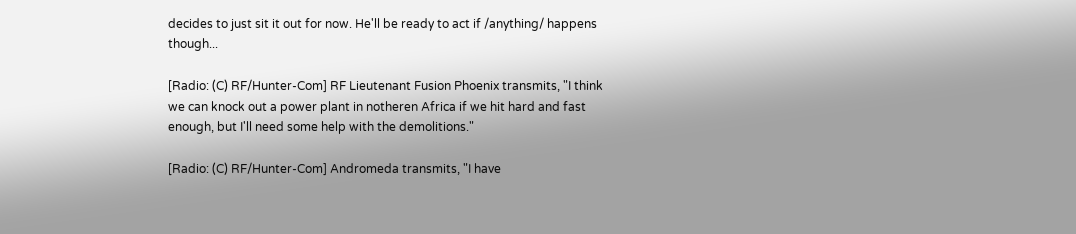decides to just sit it out for now. He'll be ready to act if /anything/ happens though...

[Radio: (C) RF/Hunter-Com] RF Lieutenant Fusion Phoenix transmits, "I think we can knock out a power plant in notheren Africa if we hit hard and fast enough, but I'll need some help with the demolitions."

[Radio: (C) RF/Hunter-Com] Andromeda transmits, "I have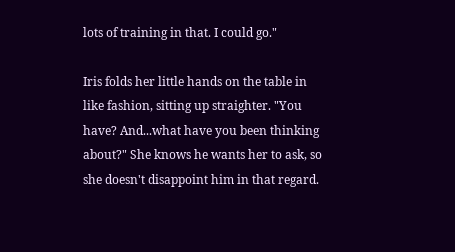lots of training in that. I could go."

Iris folds her little hands on the table in like fashion, sitting up straighter. "You have? And...what have you been thinking about?" She knows he wants her to ask, so she doesn't disappoint him in that regard.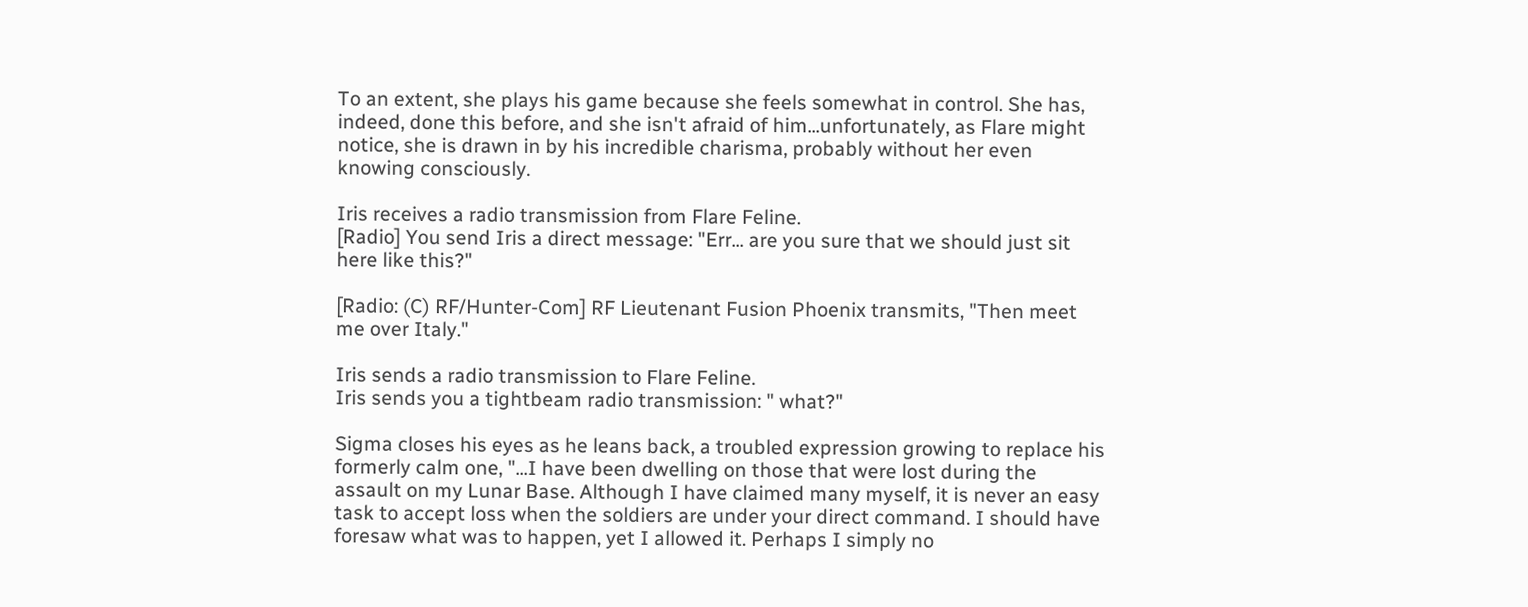To an extent, she plays his game because she feels somewhat in control. She has, indeed, done this before, and she isn't afraid of him...unfortunately, as Flare might notice, she is drawn in by his incredible charisma, probably without her even knowing consciously.

Iris receives a radio transmission from Flare Feline.
[Radio] You send Iris a direct message: "Err... are you sure that we should just sit here like this?"

[Radio: (C) RF/Hunter-Com] RF Lieutenant Fusion Phoenix transmits, "Then meet me over Italy."

Iris sends a radio transmission to Flare Feline.
Iris sends you a tightbeam radio transmission: " what?"

Sigma closes his eyes as he leans back, a troubled expression growing to replace his formerly calm one, "...I have been dwelling on those that were lost during the assault on my Lunar Base. Although I have claimed many myself, it is never an easy task to accept loss when the soldiers are under your direct command. I should have foresaw what was to happen, yet I allowed it. Perhaps I simply no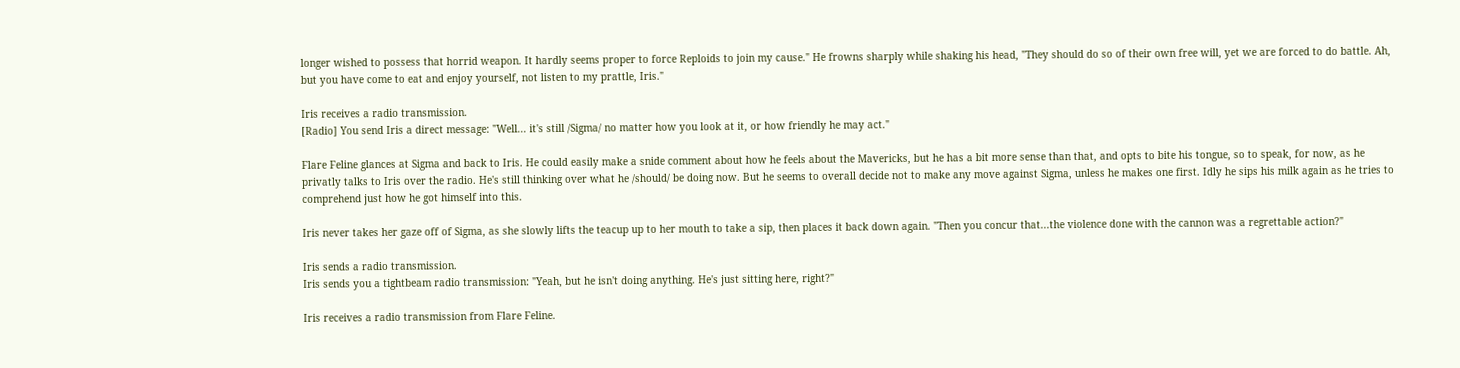longer wished to possess that horrid weapon. It hardly seems proper to force Reploids to join my cause." He frowns sharply while shaking his head, "They should do so of their own free will, yet we are forced to do battle. Ah, but you have come to eat and enjoy yourself, not listen to my prattle, Iris."

Iris receives a radio transmission.
[Radio] You send Iris a direct message: "Well... it's still /Sigma/ no matter how you look at it, or how friendly he may act."

Flare Feline glances at Sigma and back to Iris. He could easily make a snide comment about how he feels about the Mavericks, but he has a bit more sense than that, and opts to bite his tongue, so to speak, for now, as he privatly talks to Iris over the radio. He's still thinking over what he /should/ be doing now. But he seems to overall decide not to make any move against Sigma, unless he makes one first. Idly he sips his milk again as he tries to comprehend just how he got himself into this.

Iris never takes her gaze off of Sigma, as she slowly lifts the teacup up to her mouth to take a sip, then places it back down again. "Then you concur that...the violence done with the cannon was a regrettable action?"

Iris sends a radio transmission.
Iris sends you a tightbeam radio transmission: "Yeah, but he isn't doing anything. He's just sitting here, right?"

Iris receives a radio transmission from Flare Feline.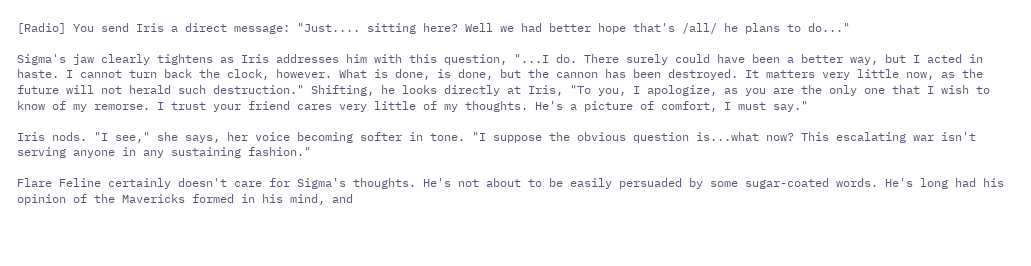[Radio] You send Iris a direct message: "Just.... sitting here? Well we had better hope that's /all/ he plans to do..."

Sigma's jaw clearly tightens as Iris addresses him with this question, "...I do. There surely could have been a better way, but I acted in haste. I cannot turn back the clock, however. What is done, is done, but the cannon has been destroyed. It matters very little now, as the future will not herald such destruction." Shifting, he looks directly at Iris, "To you, I apologize, as you are the only one that I wish to know of my remorse. I trust your friend cares very little of my thoughts. He's a picture of comfort, I must say."

Iris nods. "I see," she says, her voice becoming softer in tone. "I suppose the obvious question is...what now? This escalating war isn't serving anyone in any sustaining fashion."

Flare Feline certainly doesn't care for Sigma's thoughts. He's not about to be easily persuaded by some sugar-coated words. He's long had his opinion of the Mavericks formed in his mind, and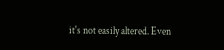it's not easily altered. Even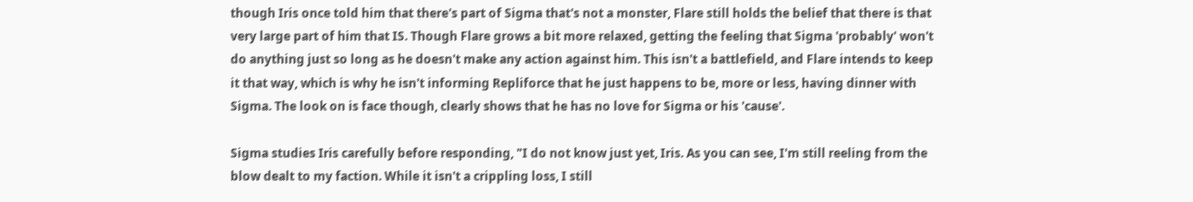though Iris once told him that there's part of Sigma that's not a monster, Flare still holds the belief that there is that very large part of him that IS. Though Flare grows a bit more relaxed, getting the feeling that Sigma 'probably' won't do anything just so long as he doesn't make any action against him. This isn't a battlefield, and Flare intends to keep it that way, which is why he isn't informing Repliforce that he just happens to be, more or less, having dinner with Sigma. The look on is face though, clearly shows that he has no love for Sigma or his 'cause'.

Sigma studies Iris carefully before responding, "I do not know just yet, Iris. As you can see, I'm still reeling from the blow dealt to my faction. While it isn't a crippling loss, I still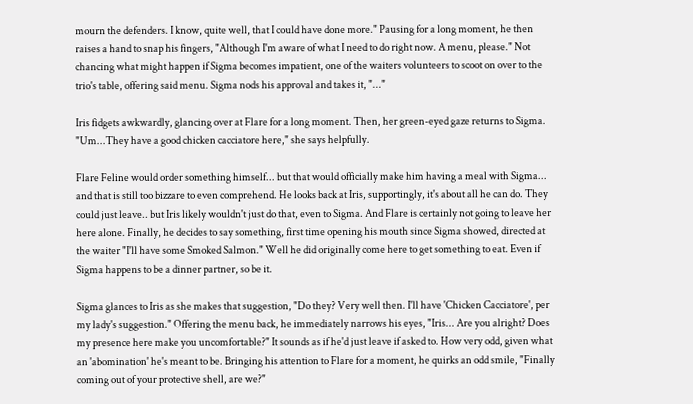mourn the defenders. I know, quite well, that I could have done more." Pausing for a long moment, he then raises a hand to snap his fingers, "Although I'm aware of what I need to do right now. A menu, please." Not chancing what might happen if Sigma becomes impatient, one of the waiters volunteers to scoot on over to the trio's table, offering said menu. Sigma nods his approval and takes it, "..."

Iris fidgets awkwardly, glancing over at Flare for a long moment. Then, her green-eyed gaze returns to Sigma. "Um...They have a good chicken cacciatore here," she says helpfully.

Flare Feline would order something himself... but that would officially make him having a meal with Sigma... and that is still too bizzare to even comprehend. He looks back at Iris, supportingly, it's about all he can do. They could just leave.. but Iris likely wouldn't just do that, even to Sigma. And Flare is certainly not going to leave her here alone. Finally, he decides to say something, first time opening his mouth since Sigma showed, directed at the waiter "I'll have some Smoked Salmon." Well he did originally come here to get something to eat. Even if Sigma happens to be a dinner partner, so be it.

Sigma glances to Iris as she makes that suggestion, "Do they? Very well then. I'll have 'Chicken Cacciatore', per my lady's suggestion." Offering the menu back, he immediately narrows his eyes, "Iris... Are you alright? Does my presence here make you uncomfortable?" It sounds as if he'd just leave if asked to. How very odd, given what an 'abomination' he's meant to be. Bringing his attention to Flare for a moment, he quirks an odd smile, "Finally coming out of your protective shell, are we?"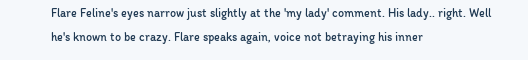Flare Feline's eyes narrow just slightly at the 'my lady' comment. His lady.. right. Well he's known to be crazy. Flare speaks again, voice not betraying his inner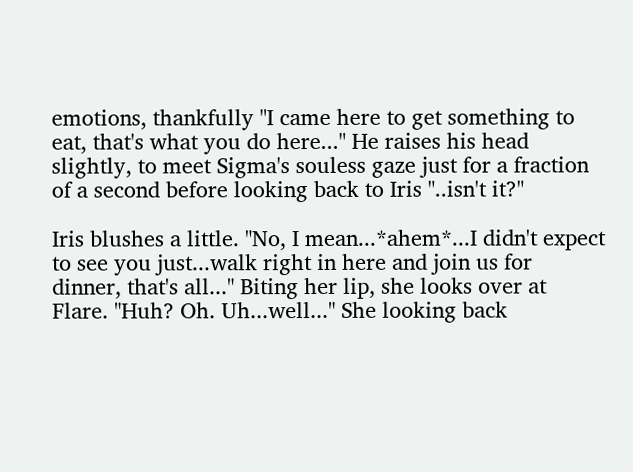emotions, thankfully "I came here to get something to eat, that's what you do here..." He raises his head slightly, to meet Sigma's souless gaze just for a fraction of a second before looking back to Iris "..isn't it?"

Iris blushes a little. "No, I mean...*ahem*...I didn't expect to see you just...walk right in here and join us for dinner, that's all..." Biting her lip, she looks over at Flare. "Huh? Oh. Uh...well..." She looking back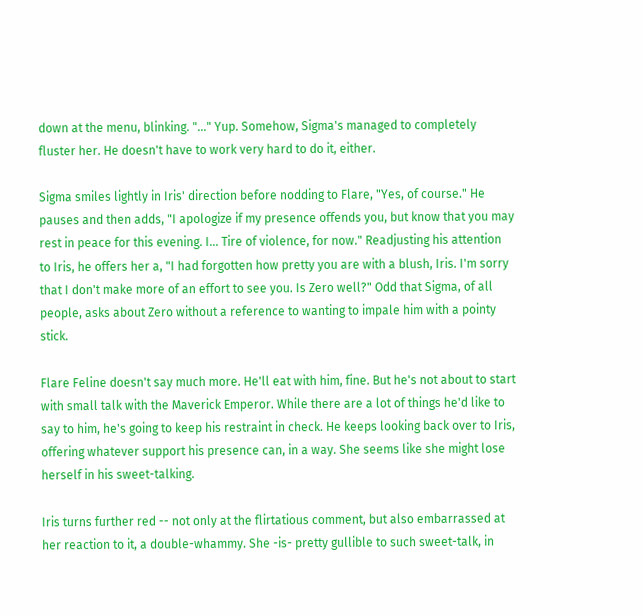down at the menu, blinking. "..." Yup. Somehow, Sigma's managed to completely fluster her. He doesn't have to work very hard to do it, either.

Sigma smiles lightly in Iris' direction before nodding to Flare, "Yes, of course." He pauses and then adds, "I apologize if my presence offends you, but know that you may rest in peace for this evening. I... Tire of violence, for now." Readjusting his attention to Iris, he offers her a, "I had forgotten how pretty you are with a blush, Iris. I'm sorry that I don't make more of an effort to see you. Is Zero well?" Odd that Sigma, of all people, asks about Zero without a reference to wanting to impale him with a pointy stick.

Flare Feline doesn't say much more. He'll eat with him, fine. But he's not about to start with small talk with the Maverick Emperor. While there are a lot of things he'd like to say to him, he's going to keep his restraint in check. He keeps looking back over to Iris, offering whatever support his presence can, in a way. She seems like she might lose herself in his sweet-talking.

Iris turns further red -- not only at the flirtatious comment, but also embarrassed at her reaction to it, a double-whammy. She -is- pretty gullible to such sweet-talk, in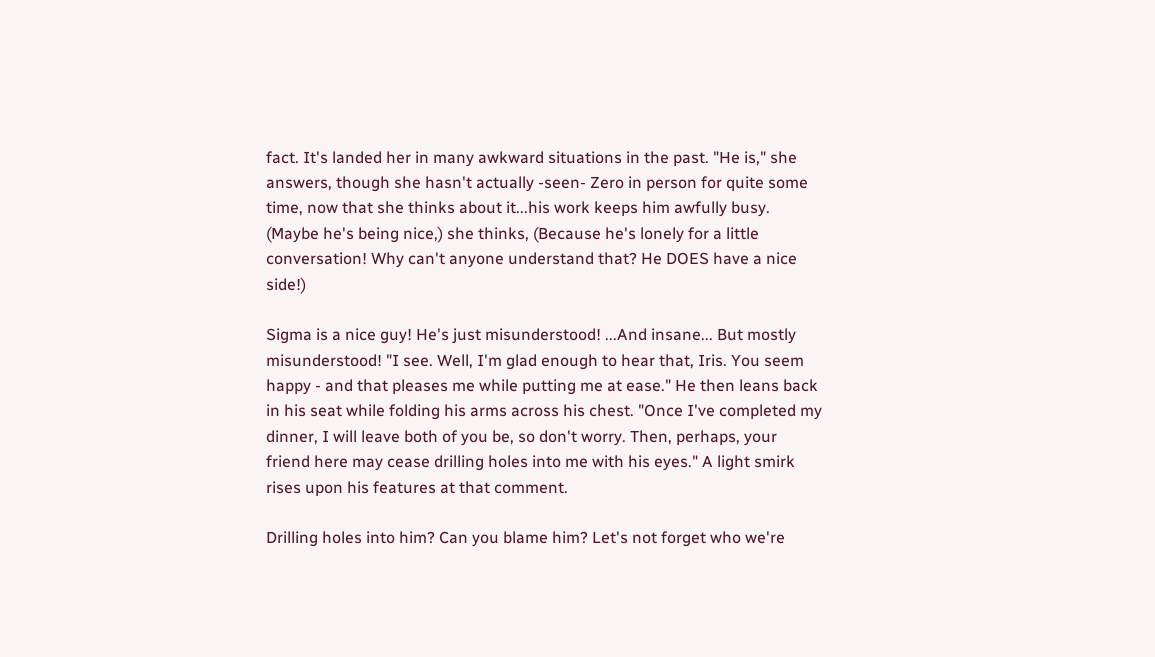fact. It's landed her in many awkward situations in the past. "He is," she answers, though she hasn't actually -seen- Zero in person for quite some time, now that she thinks about it...his work keeps him awfully busy. (Maybe he's being nice,) she thinks, (Because he's lonely for a little conversation! Why can't anyone understand that? He DOES have a nice side!)

Sigma is a nice guy! He's just misunderstood! ...And insane... But mostly misunderstood! "I see. Well, I'm glad enough to hear that, Iris. You seem happy - and that pleases me while putting me at ease." He then leans back in his seat while folding his arms across his chest. "Once I've completed my dinner, I will leave both of you be, so don't worry. Then, perhaps, your friend here may cease drilling holes into me with his eyes." A light smirk rises upon his features at that comment.

Drilling holes into him? Can you blame him? Let's not forget who we're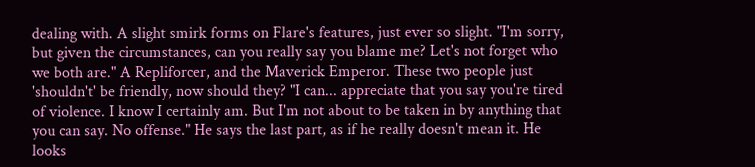dealing with. A slight smirk forms on Flare's features, just ever so slight. "I'm sorry, but given the circumstances, can you really say you blame me? Let's not forget who we both are." A Repliforcer, and the Maverick Emperor. These two people just 'shouldn't' be friendly, now should they? "I can... appreciate that you say you're tired of violence. I know I certainly am. But I'm not about to be taken in by anything that you can say. No offense." He says the last part, as if he really doesn't mean it. He looks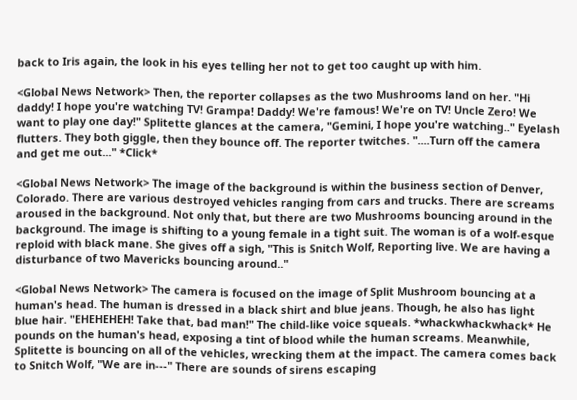back to Iris again, the look in his eyes telling her not to get too caught up with him.

<Global News Network> Then, the reporter collapses as the two Mushrooms land on her. "Hi daddy! I hope you're watching TV! Grampa! Daddy! We're famous! We're on TV! Uncle Zero! We want to play one day!" Splitette glances at the camera, "Gemini, I hope you're watching.." Eyelash flutters. They both giggle, then they bounce off. The reporter twitches. "....Turn off the camera and get me out..." *Click*

<Global News Network> The image of the background is within the business section of Denver, Colorado. There are various destroyed vehicles ranging from cars and trucks. There are screams aroused in the background. Not only that, but there are two Mushrooms bouncing around in the background. The image is shifting to a young female in a tight suit. The woman is of a wolf-esque reploid with black mane. She gives off a sigh, "This is Snitch Wolf, Reporting live. We are having a disturbance of two Mavericks bouncing around.."

<Global News Network> The camera is focused on the image of Split Mushroom bouncing at a human's head. The human is dressed in a black shirt and blue jeans. Though, he also has light blue hair. "EHEHEHEH! Take that, bad man!" The child-like voice squeals. *whackwhackwhack* He pounds on the human's head, exposing a tint of blood while the human screams. Meanwhile, Splitette is bouncing on all of the vehicles, wrecking them at the impact. The camera comes back to Snitch Wolf, "We are in---" There are sounds of sirens escaping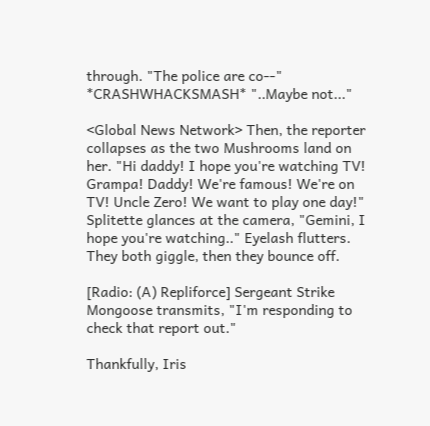through. "The police are co--" *CRASHWHACKSMASH* "..Maybe not..."

<Global News Network> Then, the reporter collapses as the two Mushrooms land on her. "Hi daddy! I hope you're watching TV! Grampa! Daddy! We're famous! We're on TV! Uncle Zero! We want to play one day!" Splitette glances at the camera, "Gemini, I hope you're watching.." Eyelash flutters. They both giggle, then they bounce off.

[Radio: (A) Repliforce] Sergeant Strike Mongoose transmits, "I'm responding to check that report out."

Thankfully, Iris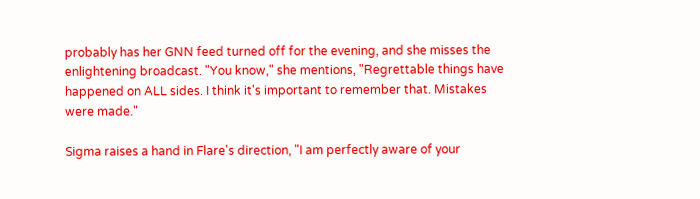probably has her GNN feed turned off for the evening, and she misses the enlightening broadcast. "You know," she mentions, "Regrettable things have happened on ALL sides. I think it's important to remember that. Mistakes were made."

Sigma raises a hand in Flare's direction, "I am perfectly aware of your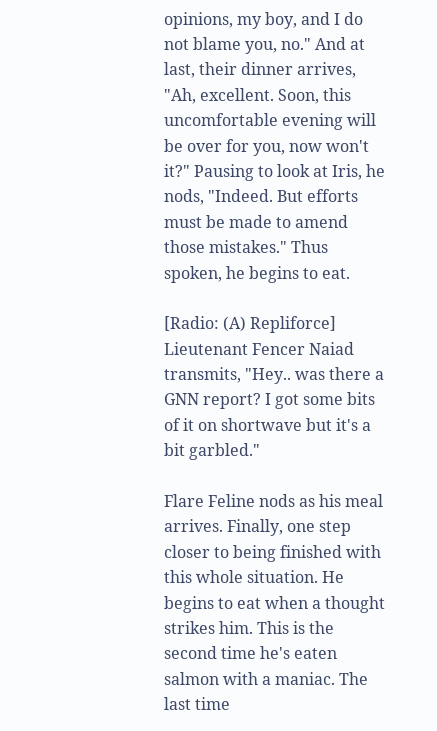opinions, my boy, and I do not blame you, no." And at last, their dinner arrives, "Ah, excellent. Soon, this uncomfortable evening will be over for you, now won't it?" Pausing to look at Iris, he nods, "Indeed. But efforts must be made to amend those mistakes." Thus spoken, he begins to eat.

[Radio: (A) Repliforce] Lieutenant Fencer Naiad transmits, "Hey.. was there a GNN report? I got some bits of it on shortwave but it's a bit garbled."

Flare Feline nods as his meal arrives. Finally, one step closer to being finished with this whole situation. He begins to eat when a thought strikes him. This is the second time he's eaten salmon with a maniac. The last time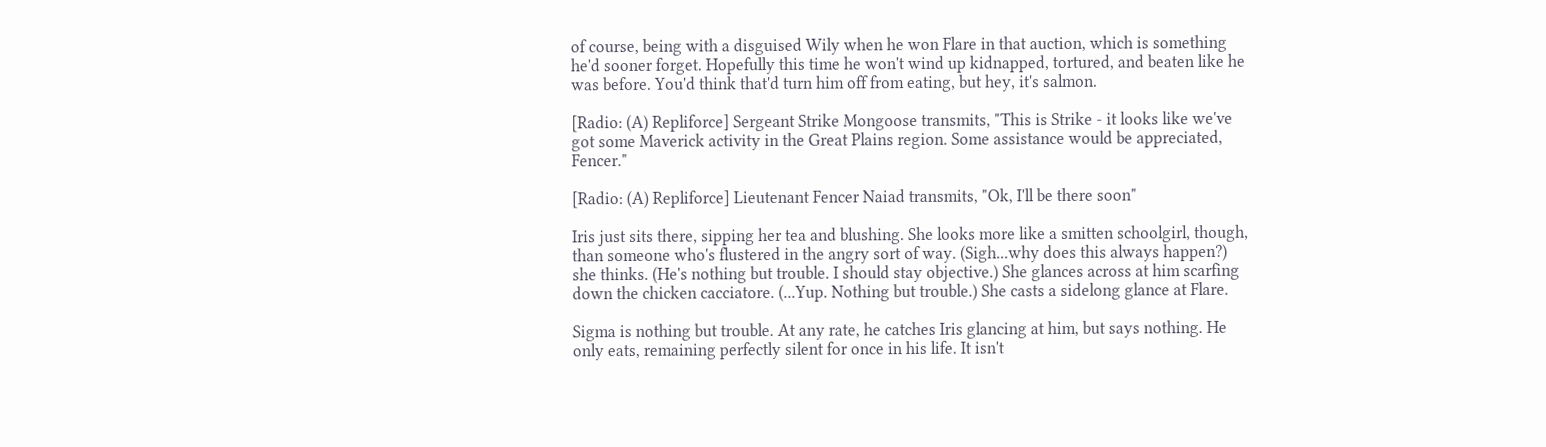of course, being with a disguised Wily when he won Flare in that auction, which is something he'd sooner forget. Hopefully this time he won't wind up kidnapped, tortured, and beaten like he was before. You'd think that'd turn him off from eating, but hey, it's salmon.

[Radio: (A) Repliforce] Sergeant Strike Mongoose transmits, "This is Strike - it looks like we've got some Maverick activity in the Great Plains region. Some assistance would be appreciated, Fencer."

[Radio: (A) Repliforce] Lieutenant Fencer Naiad transmits, "Ok, I'll be there soon"

Iris just sits there, sipping her tea and blushing. She looks more like a smitten schoolgirl, though, than someone who's flustered in the angry sort of way. (Sigh...why does this always happen?) she thinks. (He's nothing but trouble. I should stay objective.) She glances across at him scarfing down the chicken cacciatore. (...Yup. Nothing but trouble.) She casts a sidelong glance at Flare.

Sigma is nothing but trouble. At any rate, he catches Iris glancing at him, but says nothing. He only eats, remaining perfectly silent for once in his life. It isn't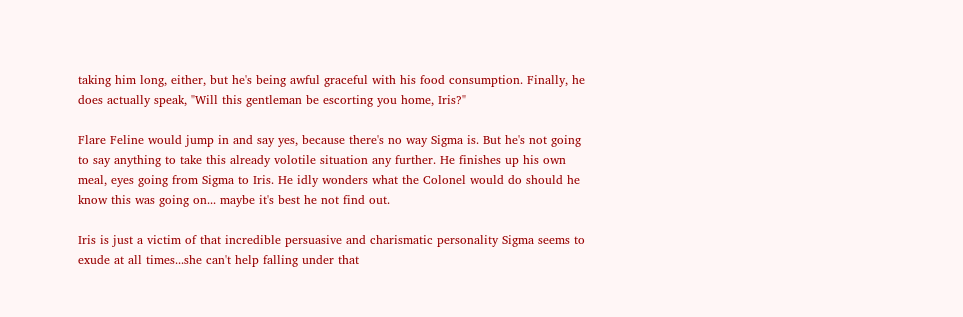taking him long, either, but he's being awful graceful with his food consumption. Finally, he does actually speak, "Will this gentleman be escorting you home, Iris?"

Flare Feline would jump in and say yes, because there's no way Sigma is. But he's not going to say anything to take this already volotile situation any further. He finishes up his own meal, eyes going from Sigma to Iris. He idly wonders what the Colonel would do should he know this was going on... maybe it's best he not find out.

Iris is just a victim of that incredible persuasive and charismatic personality Sigma seems to exude at all times...she can't help falling under that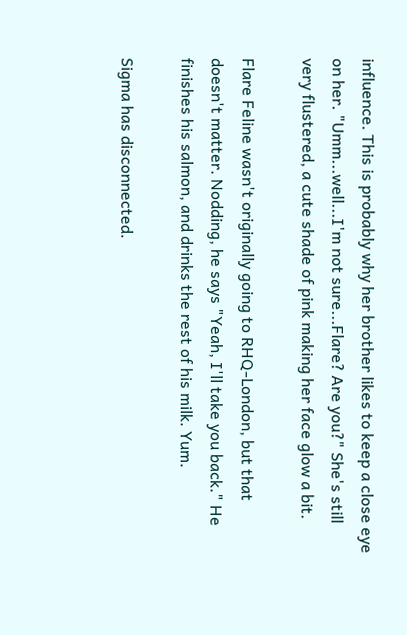influence. This is probably why her brother likes to keep a close eye on her. "Umm...well...I'm not sure...Flare? Are you?" She's still very flustered, a cute shade of pink making her face glow a bit.

Flare Feline wasn't originally going to RHQ-London, but that doesn't matter. Nodding, he says "Yeah, I'll take you back." He finishes his salmon, and drinks the rest of his milk. Yum.

Sigma has disconnected.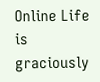Online Life is graciously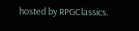hosted by RPGClassics.